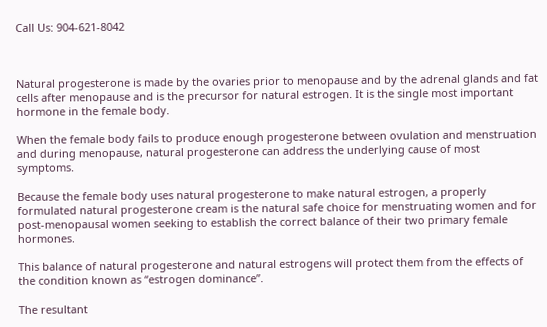Call Us: 904-621-8042



Natural progesterone is made by the ovaries prior to menopause and by the adrenal glands and fat cells after menopause and is the precursor for natural estrogen. It is the single most important hormone in the female body.

When the female body fails to produce enough progesterone between ovulation and menstruation and during menopause, natural progesterone can address the underlying cause of most symptoms.

Because the female body uses natural progesterone to make natural estrogen, a properly formulated natural progesterone cream is the natural safe choice for menstruating women and for post-menopausal women seeking to establish the correct balance of their two primary female hormones.

This balance of natural progesterone and natural estrogens will protect them from the effects of the condition known as “estrogen dominance”.

The resultant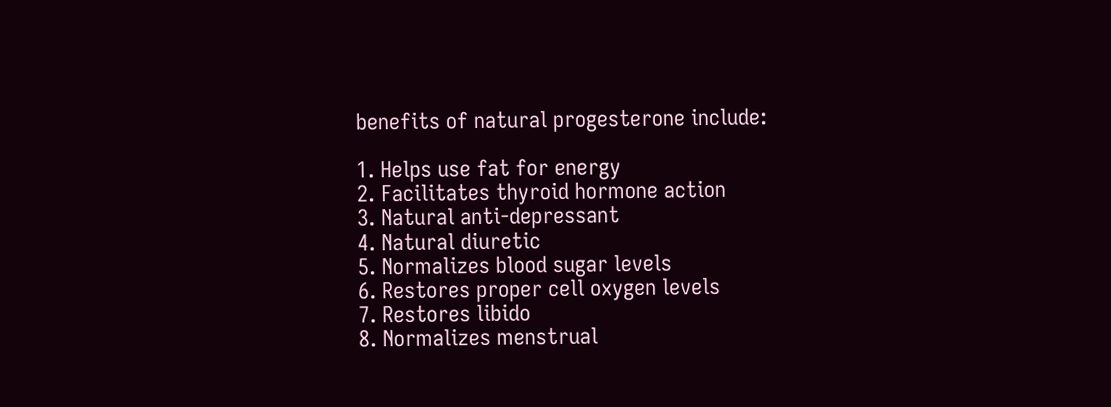benefits of natural progesterone include:

1. Helps use fat for energy
2. Facilitates thyroid hormone action
3. Natural anti-depressant
4. Natural diuretic
5. Normalizes blood sugar levels
6. Restores proper cell oxygen levels
7. Restores libido
8. Normalizes menstrual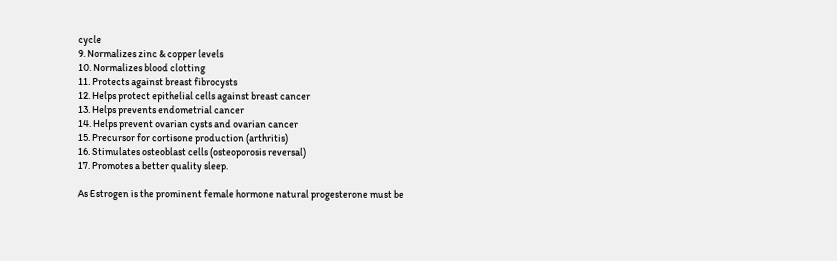cycle
9. Normalizes zinc & copper levels
10. Normalizes blood clotting
11. Protects against breast fibrocysts
12. Helps protect epithelial cells against breast cancer
13. Helps prevents endometrial cancer
14. Helps prevent ovarian cysts and ovarian cancer
15. Precursor for cortisone production (arthritis)
16. Stimulates osteoblast cells (osteoporosis reversal)
17. Promotes a better quality sleep.

As Estrogen is the prominent female hormone natural progesterone must be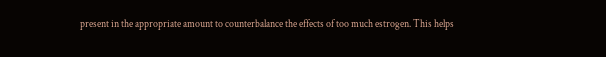present in the appropriate amount to counterbalance the effects of too much estrogen. This helps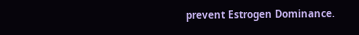prevent Estrogen Dominance.